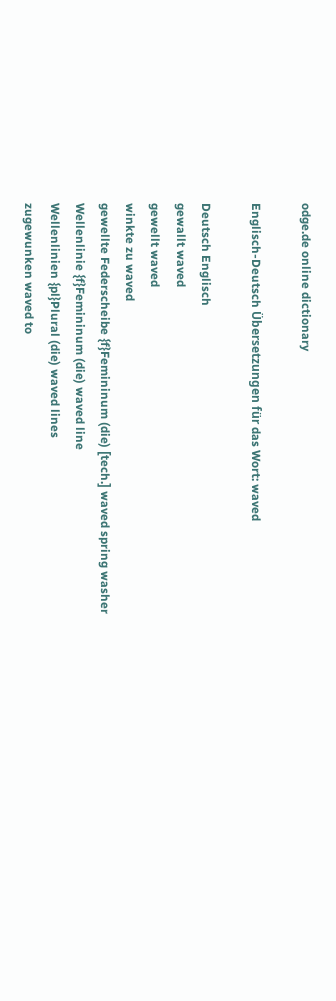odge.de online dictionary

Englisch-Deutsch Übersetzungen für das Wort: waved

Deutsch Englisch
gewallt waved
gewellt waved
winkte zu waved
gewellte Federscheibe {f}Femininum (die) [tech.] waved spring washer
Wellenlinie {f}Femininum (die) waved line
Wellenlinien {pl}Plural (die) waved lines
zugewunken waved to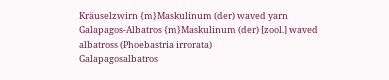Kräuselzwirn {m}Maskulinum (der) waved yarn
Galapagos-Albatros {m}Maskulinum (der) [zool.] waved albatross (Phoebastria irrorata)
Galapagosalbatros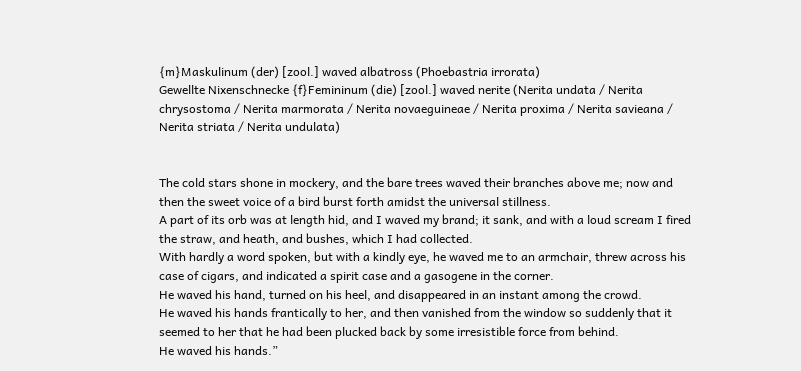{m}Maskulinum (der) [zool.] waved albatross (Phoebastria irrorata)
Gewellte Nixenschnecke {f}Femininum (die) [zool.] waved nerite (Nerita undata / Nerita chrysostoma / Nerita marmorata / Nerita novaeguineae / Nerita proxima / Nerita savieana / Nerita striata / Nerita undulata)


The cold stars shone in mockery, and the bare trees waved their branches above me; now and then the sweet voice of a bird burst forth amidst the universal stillness.
A part of its orb was at length hid, and I waved my brand; it sank, and with a loud scream I fired the straw, and heath, and bushes, which I had collected.
With hardly a word spoken, but with a kindly eye, he waved me to an armchair, threw across his case of cigars, and indicated a spirit case and a gasogene in the corner.
He waved his hand, turned on his heel, and disappeared in an instant among the crowd.
He waved his hands frantically to her, and then vanished from the window so suddenly that it seemed to her that he had been plucked back by some irresistible force from behind.
He waved his hands.”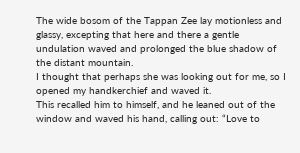The wide bosom of the Tappan Zee lay motionless and glassy, excepting that here and there a gentle undulation waved and prolonged the blue shadow of the distant mountain.
I thought that perhaps she was looking out for me, so I opened my handkerchief and waved it.
This recalled him to himself, and he leaned out of the window and waved his hand, calling out: “Love to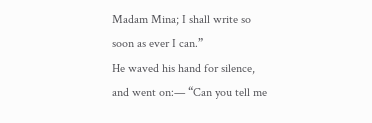Madam Mina; I shall write so soon as ever I can.”
He waved his hand for silence, and went on:— “Can you tell me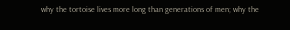why the tortoise lives more long than generations of men; why the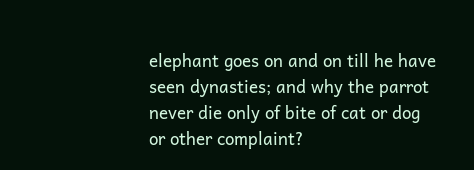elephant goes on and on till he have seen dynasties; and why the parrot never die only of bite of cat or dog or other complaint?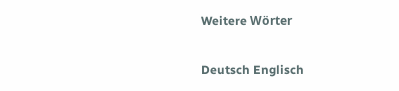Weitere Wörter

Deutsch Englisch